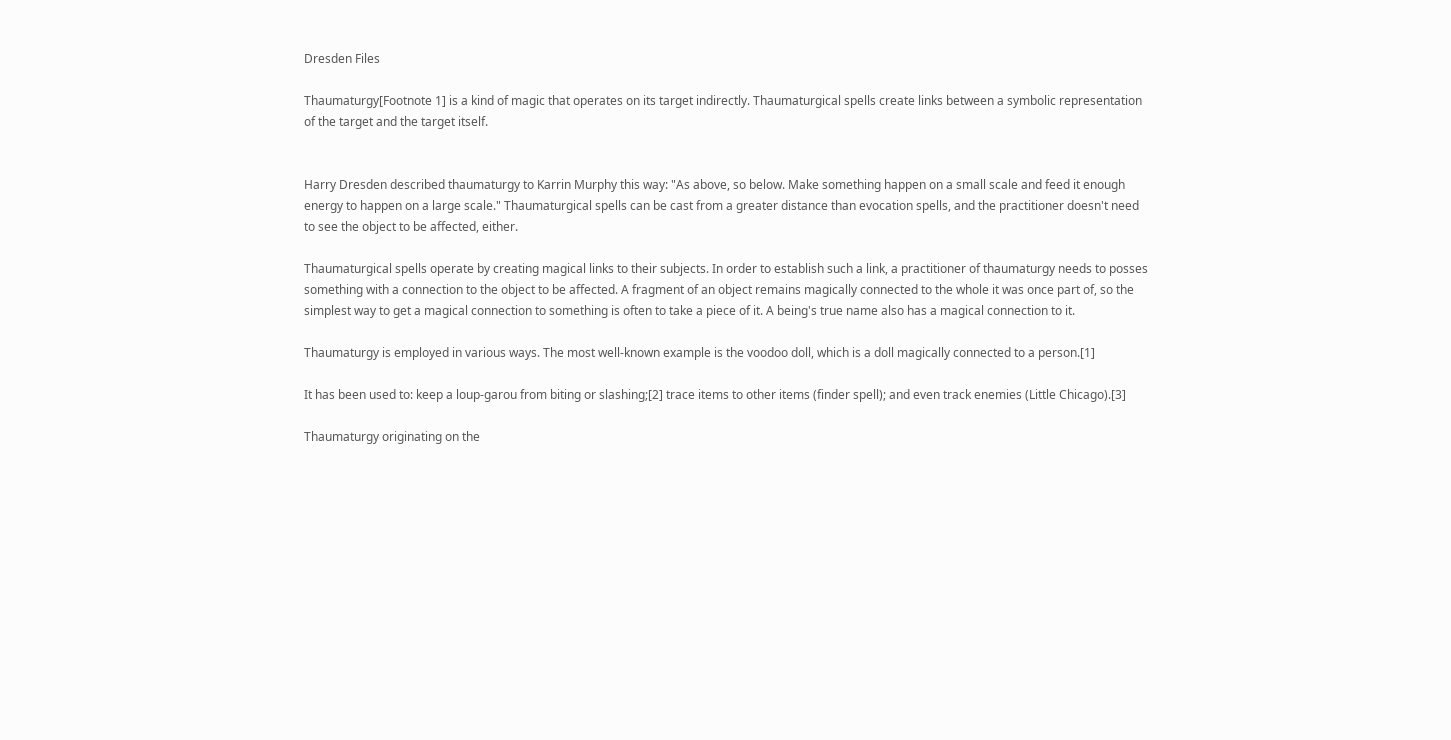Dresden Files

Thaumaturgy[Footnote 1] is a kind of magic that operates on its target indirectly. Thaumaturgical spells create links between a symbolic representation of the target and the target itself.


Harry Dresden described thaumaturgy to Karrin Murphy this way: "As above, so below. Make something happen on a small scale and feed it enough energy to happen on a large scale." Thaumaturgical spells can be cast from a greater distance than evocation spells, and the practitioner doesn't need to see the object to be affected, either.

Thaumaturgical spells operate by creating magical links to their subjects. In order to establish such a link, a practitioner of thaumaturgy needs to posses something with a connection to the object to be affected. A fragment of an object remains magically connected to the whole it was once part of, so the simplest way to get a magical connection to something is often to take a piece of it. A being's true name also has a magical connection to it.

Thaumaturgy is employed in various ways. The most well-known example is the voodoo doll, which is a doll magically connected to a person.[1]

It has been used to: keep a loup-garou from biting or slashing;[2] trace items to other items (finder spell); and even track enemies (Little Chicago).[3]

Thaumaturgy originating on the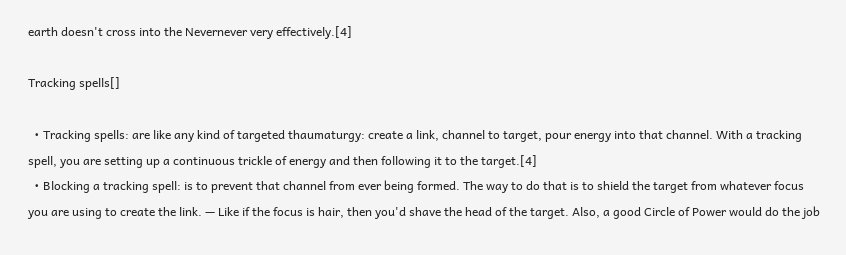earth doesn't cross into the Nevernever very effectively.[4]

Tracking spells[]

  • Tracking spells: are like any kind of targeted thaumaturgy: create a link, channel to target, pour energy into that channel. With a tracking spell, you are setting up a continuous trickle of energy and then following it to the target.[4]
  • Blocking a tracking spell: is to prevent that channel from ever being formed. The way to do that is to shield the target from whatever focus you are using to create the link. — Like if the focus is hair, then you'd shave the head of the target. Also, a good Circle of Power would do the job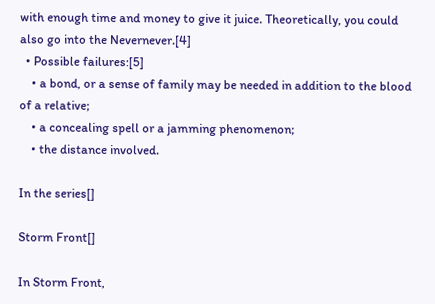with enough time and money to give it juice. Theoretically, you could also go into the Nevernever.[4]
  • Possible failures:[5]
    • a bond, or a sense of family may be needed in addition to the blood of a relative;
    • a concealing spell or a jamming phenomenon;
    • the distance involved.

In the series[]

Storm Front[]

In Storm Front,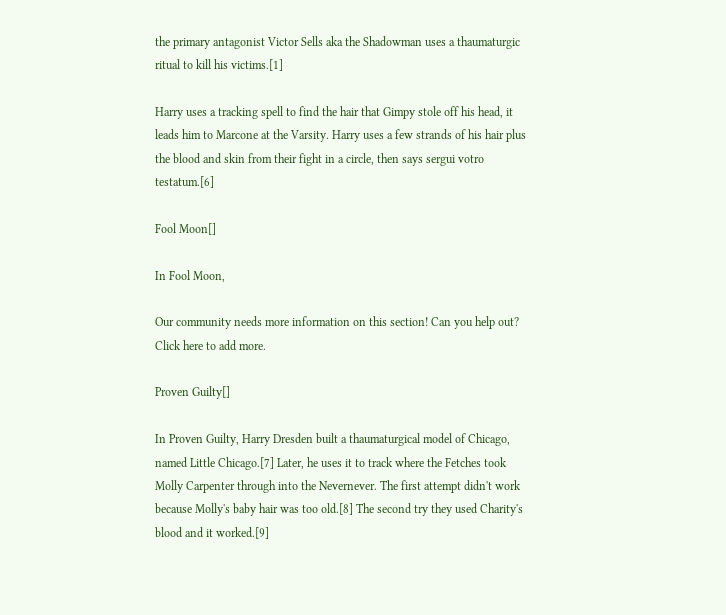the primary antagonist Victor Sells aka the Shadowman uses a thaumaturgic ritual to kill his victims.[1]

Harry uses a tracking spell to find the hair that Gimpy stole off his head, it leads him to Marcone at the Varsity. Harry uses a few strands of his hair plus the blood and skin from their fight in a circle, then says sergui votro testatum.[6]

Fool Moon[]

In Fool Moon,

Our community needs more information on this section! Can you help out? Click here to add more.

Proven Guilty[]

In Proven Guilty, Harry Dresden built a thaumaturgical model of Chicago, named Little Chicago.[7] Later, he uses it to track where the Fetches took Molly Carpenter through into the Nevernever. The first attempt didn't work because Molly's baby hair was too old.[8] The second try they used Charity's blood and it worked.[9]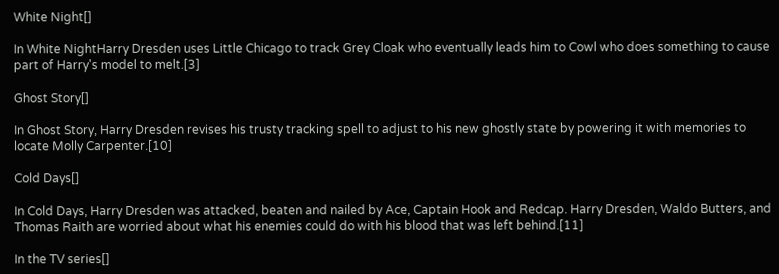White Night[]

In White NightHarry Dresden uses Little Chicago to track Grey Cloak who eventually leads him to Cowl who does something to cause part of Harry's model to melt.[3]

Ghost Story[]

In Ghost Story, Harry Dresden revises his trusty tracking spell to adjust to his new ghostly state by powering it with memories to locate Molly Carpenter.[10]

Cold Days[]

In Cold Days, Harry Dresden was attacked, beaten and nailed by Ace, Captain Hook and Redcap. Harry Dresden, Waldo Butters, and Thomas Raith are worried about what his enemies could do with his blood that was left behind.[11]

In the TV series[]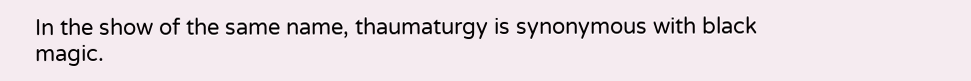In the show of the same name, thaumaturgy is synonymous with black magic.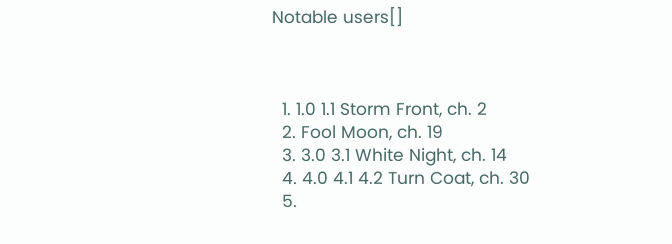Notable users[]



  1. 1.0 1.1 Storm Front, ch. 2
  2. Fool Moon, ch. 19
  3. 3.0 3.1 White Night, ch. 14
  4. 4.0 4.1 4.2 Turn Coat, ch. 30
  5.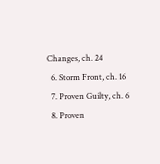Changes, ch. 24
  6. Storm Front, ch. 16
  7. Proven Guilty, ch. 6
  8. Proven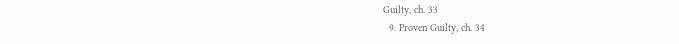Guilty, ch. 33
  9. Proven Guilty, ch. 34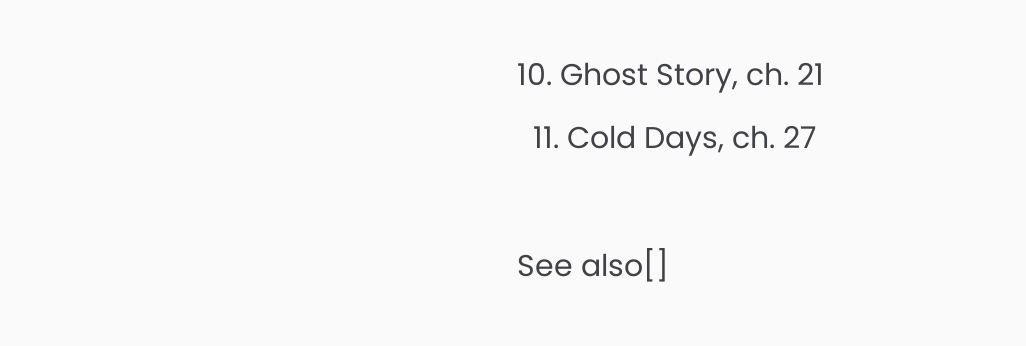10. Ghost Story, ch. 21
  11. Cold Days, ch. 27

See also[]